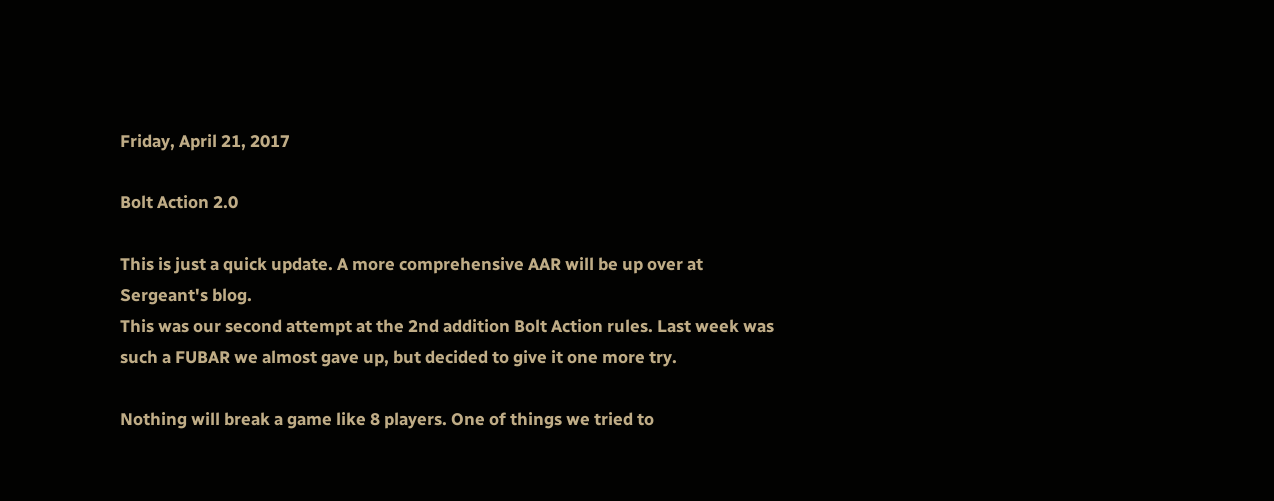Friday, April 21, 2017

Bolt Action 2.0

This is just a quick update. A more comprehensive AAR will be up over at Sergeant's blog.
This was our second attempt at the 2nd addition Bolt Action rules. Last week was such a FUBAR we almost gave up, but decided to give it one more try.

Nothing will break a game like 8 players. One of things we tried to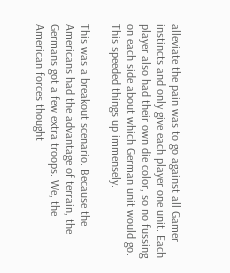alleviate the pain was to go against all Gamer instincts and only give each player one unit. Each player also had their own die color, so no fussing on each side about which German unit would go. This speeded things up immensely.

This was a breakout scenario. Because the Americans had the advantage of terrain, the Germans got a few extra troops. We, the American forces thought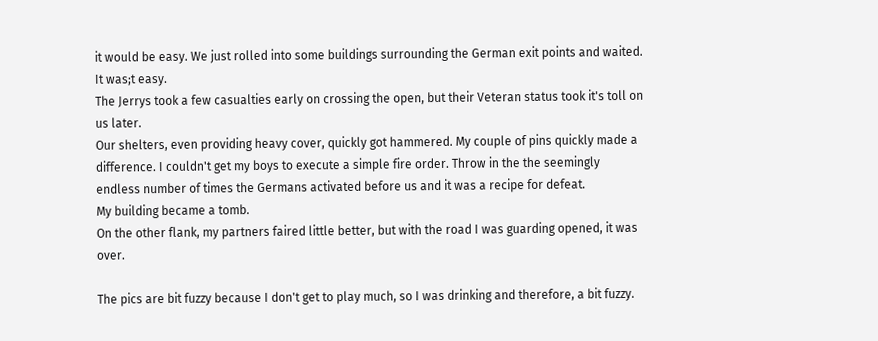it would be easy. We just rolled into some buildings surrounding the German exit points and waited. It was;t easy.
The Jerrys took a few casualties early on crossing the open, but their Veteran status took it's toll on us later.
Our shelters, even providing heavy cover, quickly got hammered. My couple of pins quickly made a difference. I couldn't get my boys to execute a simple fire order. Throw in the the seemingly endless number of times the Germans activated before us and it was a recipe for defeat.
My building became a tomb.
On the other flank, my partners faired little better, but with the road I was guarding opened, it was over.

The pics are bit fuzzy because I don't get to play much, so I was drinking and therefore, a bit fuzzy.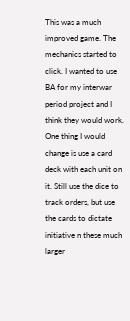This was a much improved game. The mechanics started to click. I wanted to use BA for my interwar period project and I think they would work. One thing I would change is use a card deck with each unit on it. Still use the dice to track orders, but use the cards to dictate initiative n these much larger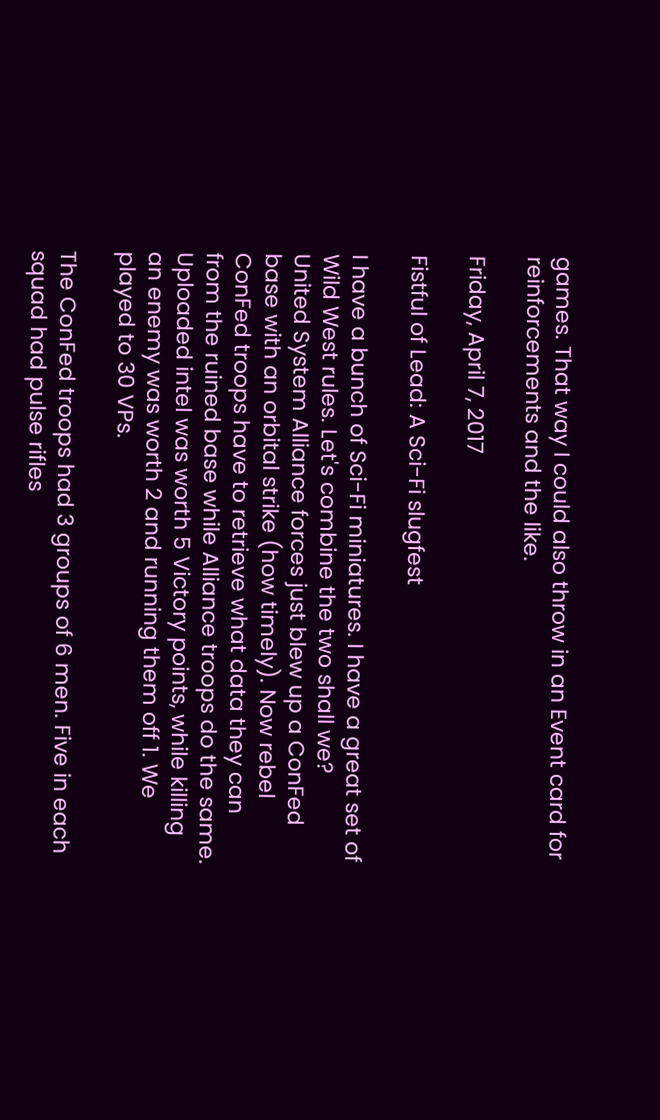games. That way I could also throw in an Event card for reinforcements and the like.

Friday, April 7, 2017

Fistful of Lead: A Sci-Fi slugfest

I have a bunch of Sci-Fi miniatures. I have a great set of Wild West rules. Let's combine the two shall we?
United System Alliance forces just blew up a ConFed base with an orbital strike (how timely). Now rebel ConFed troops have to retrieve what data they can from the ruined base while Alliance troops do the same. Uploaded intel was worth 5 Victory points, while killing an enemy was worth 2 and running them off 1. We played to 30 VPs.

The ConFed troops had 3 groups of 6 men. Five in each squad had pulse rifles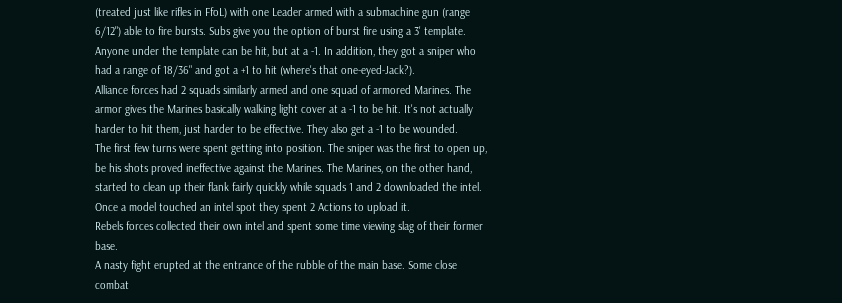(treated just like rifles in FfoL) with one Leader armed with a submachine gun (range 6/12") able to fire bursts. Subs give you the option of burst fire using a 3' template. Anyone under the template can be hit, but at a -1. In addition, they got a sniper who had a range of 18/36" and got a +1 to hit (where's that one-eyed-Jack?).
Alliance forces had 2 squads similarly armed and one squad of armored Marines. The armor gives the Marines basically walking light cover at a -1 to be hit. It's not actually harder to hit them, just harder to be effective. They also get a -1 to be wounded.
The first few turns were spent getting into position. The sniper was the first to open up, be his shots proved ineffective against the Marines. The Marines, on the other hand, started to clean up their flank fairly quickly while squads 1 and 2 downloaded the intel. Once a model touched an intel spot they spent 2 Actions to upload it.
Rebels forces collected their own intel and spent some time viewing slag of their former base.
A nasty fight erupted at the entrance of the rubble of the main base. Some close combat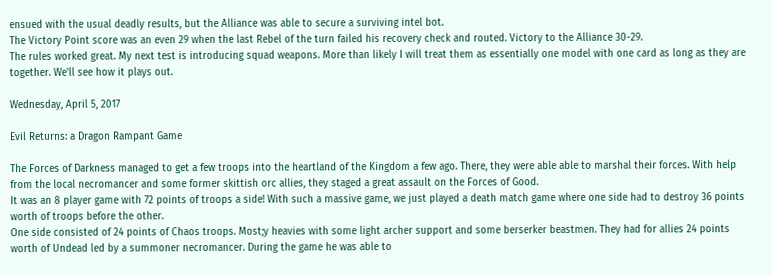ensued with the usual deadly results, but the Alliance was able to secure a surviving intel bot.
The Victory Point score was an even 29 when the last Rebel of the turn failed his recovery check and routed. Victory to the Alliance 30-29.
The rules worked great. My next test is introducing squad weapons. More than likely I will treat them as essentially one model with one card as long as they are together. We'll see how it plays out.

Wednesday, April 5, 2017

Evil Returns: a Dragon Rampant Game

The Forces of Darkness managed to get a few troops into the heartland of the Kingdom a few ago. There, they were able able to marshal their forces. With help from the local necromancer and some former skittish orc allies, they staged a great assault on the Forces of Good.
It was an 8 player game with 72 points of troops a side! With such a massive game, we just played a death match game where one side had to destroy 36 points worth of troops before the other.
One side consisted of 24 points of Chaos troops. Most;y heavies with some light archer support and some berserker beastmen. They had for allies 24 points worth of Undead led by a summoner necromancer. During the game he was able to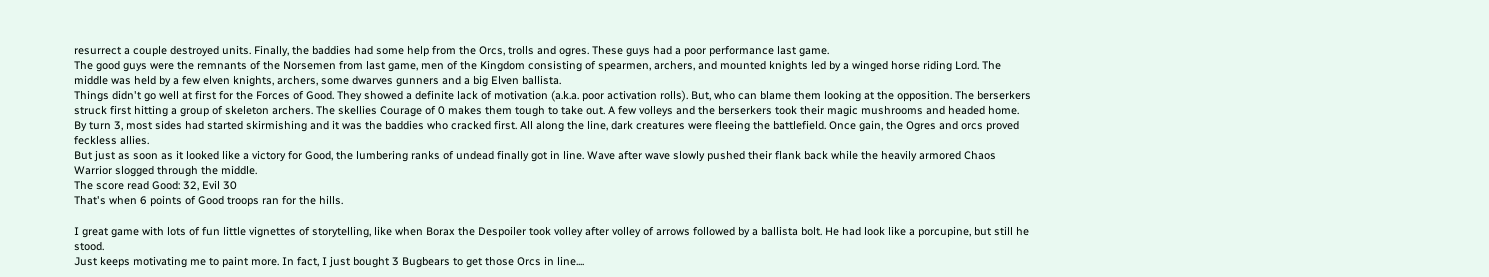resurrect a couple destroyed units. Finally, the baddies had some help from the Orcs, trolls and ogres. These guys had a poor performance last game.
The good guys were the remnants of the Norsemen from last game, men of the Kingdom consisting of spearmen, archers, and mounted knights led by a winged horse riding Lord. The middle was held by a few elven knights, archers, some dwarves gunners and a big Elven ballista.
Things didn't go well at first for the Forces of Good. They showed a definite lack of motivation (a.k.a. poor activation rolls). But, who can blame them looking at the opposition. The berserkers struck first hitting a group of skeleton archers. The skellies Courage of 0 makes them tough to take out. A few volleys and the berserkers took their magic mushrooms and headed home.
By turn 3, most sides had started skirmishing and it was the baddies who cracked first. All along the line, dark creatures were fleeing the battlefield. Once gain, the Ogres and orcs proved feckless allies.
But just as soon as it looked like a victory for Good, the lumbering ranks of undead finally got in line. Wave after wave slowly pushed their flank back while the heavily armored Chaos Warrior slogged through the middle.
The score read Good: 32, Evil 30
That's when 6 points of Good troops ran for the hills.

I great game with lots of fun little vignettes of storytelling, like when Borax the Despoiler took volley after volley of arrows followed by a ballista bolt. He had look like a porcupine, but still he stood.
Just keeps motivating me to paint more. In fact, I just bought 3 Bugbears to get those Orcs in line....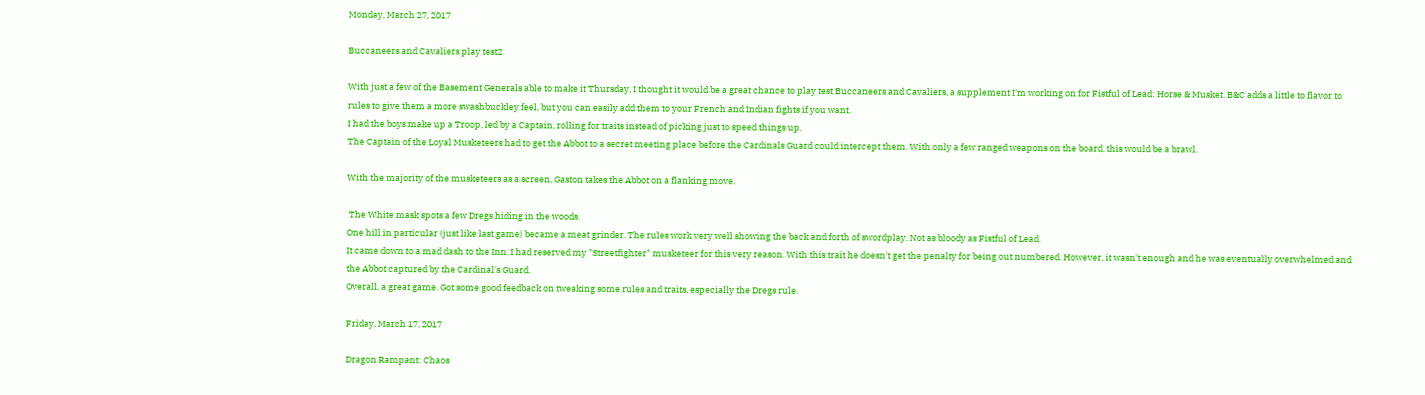Monday, March 27, 2017

Buccaneers and Cavaliers play test2

With just a few of the Basement Generals able to make it Thursday, I thought it would be a great chance to play test Buccaneers and Cavaliers, a supplement I'm working on for Fistful of Lead: Horse & Musket. B&C adds a little to flavor to rules to give them a more swashbuckley feel, but you can easily add them to your French and Indian fights if you want.
I had the boys make up a Troop, led by a Captain, rolling for traits instead of picking just to speed things up.
The Captain of the Loyal Musketeers had to get the Abbot to a secret meeting place before the Cardinals Guard could intercept them. With only a few ranged weapons on the board, this would be a brawl.

With the majority of the musketeers as a screen, Gaston takes the Abbot on a flanking move.

 The White mask spots a few Dregs hiding in the woods.
One hill in particular (just like last game) became a meat grinder. The rules work very well showing the back and forth of swordplay. Not as bloody as Fistful of Lead.
It came down to a mad dash to the Inn. I had reserved my "Streetfighter" musketeer for this very reason. With this trait he doesn't get the penalty for being out numbered. However, it wasn't enough and he was eventually overwhelmed and the Abbot captured by the Cardinal's Guard.
Overall, a great game. Got some good feedback on tweaking some rules and traits, especially the Dregs rule.

Friday, March 17, 2017

Dragon Rampant: Chaos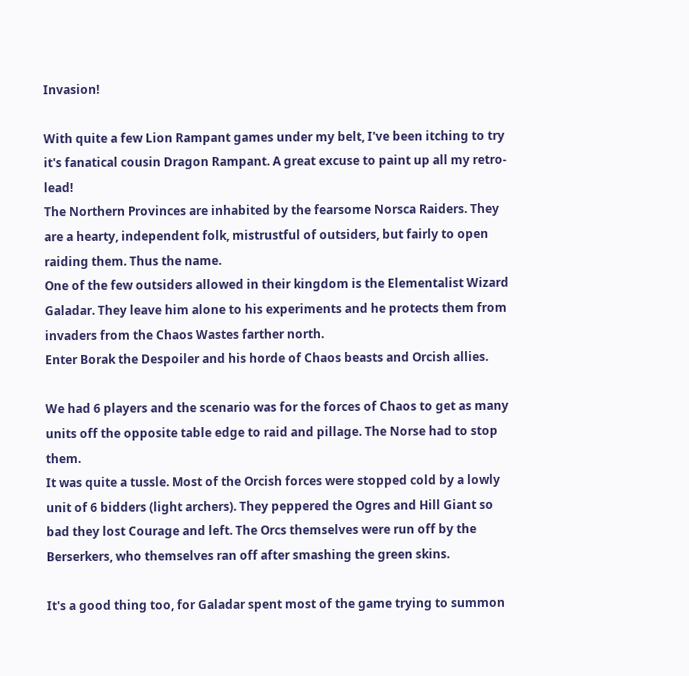Invasion!

With quite a few Lion Rampant games under my belt, I've been itching to try it's fanatical cousin Dragon Rampant. A great excuse to paint up all my retro-lead!
The Northern Provinces are inhabited by the fearsome Norsca Raiders. They are a hearty, independent folk, mistrustful of outsiders, but fairly to open raiding them. Thus the name.
One of the few outsiders allowed in their kingdom is the Elementalist Wizard Galadar. They leave him alone to his experiments and he protects them from invaders from the Chaos Wastes farther north.
Enter Borak the Despoiler and his horde of Chaos beasts and Orcish allies.

We had 6 players and the scenario was for the forces of Chaos to get as many units off the opposite table edge to raid and pillage. The Norse had to stop them.
It was quite a tussle. Most of the Orcish forces were stopped cold by a lowly unit of 6 bidders (light archers). They peppered the Ogres and Hill Giant so bad they lost Courage and left. The Orcs themselves were run off by the Berserkers, who themselves ran off after smashing the green skins.

It's a good thing too, for Galadar spent most of the game trying to summon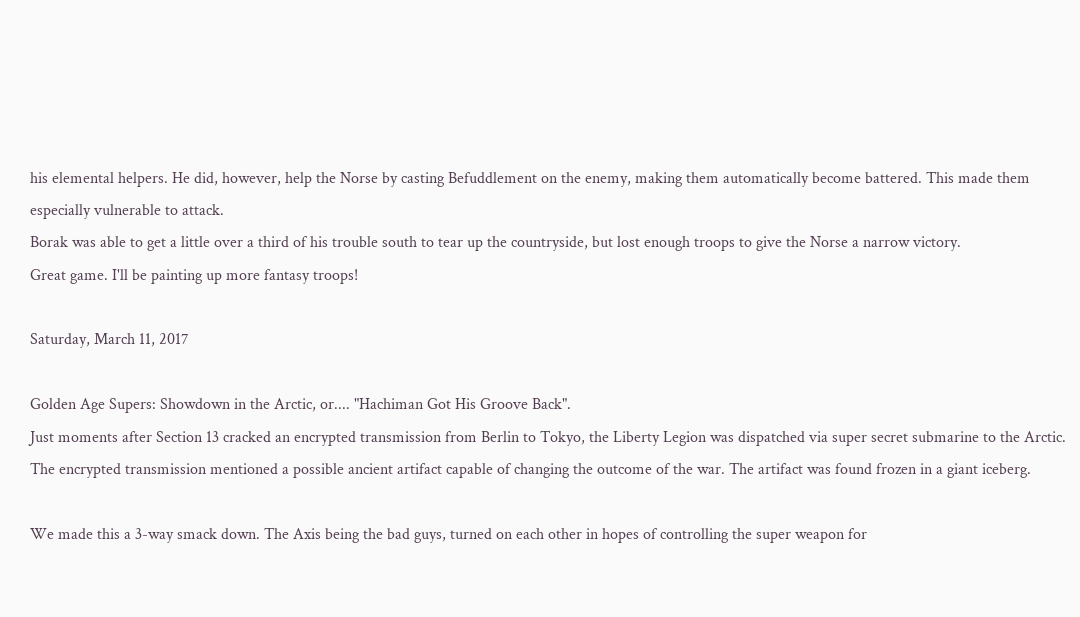his elemental helpers. He did, however, help the Norse by casting Befuddlement on the enemy, making them automatically become battered. This made them especially vulnerable to attack.
Borak was able to get a little over a third of his trouble south to tear up the countryside, but lost enough troops to give the Norse a narrow victory.
Great game. I'll be painting up more fantasy troops!

Saturday, March 11, 2017

Golden Age Supers: Showdown in the Arctic, or.... "Hachiman Got His Groove Back".
Just moments after Section 13 cracked an encrypted transmission from Berlin to Tokyo, the Liberty Legion was dispatched via super secret submarine to the Arctic. The encrypted transmission mentioned a possible ancient artifact capable of changing the outcome of the war. The artifact was found frozen in a giant iceberg.

We made this a 3-way smack down. The Axis being the bad guys, turned on each other in hopes of controlling the super weapon for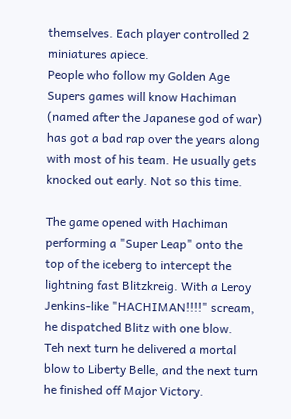themselves. Each player controlled 2 miniatures apiece.
People who follow my Golden Age Supers games will know Hachiman (named after the Japanese god of war) has got a bad rap over the years along with most of his team. He usually gets knocked out early. Not so this time.

The game opened with Hachiman performing a "Super Leap" onto the top of the iceberg to intercept the lightning fast Blitzkreig. With a Leroy Jenkins-like "HACHIMAN!!!!" scream, he dispatched Blitz with one blow.
Teh next turn he delivered a mortal blow to Liberty Belle, and the next turn he finished off Major Victory.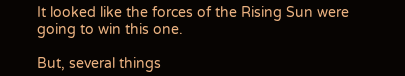It looked like the forces of the Rising Sun were going to win this one.

But, several things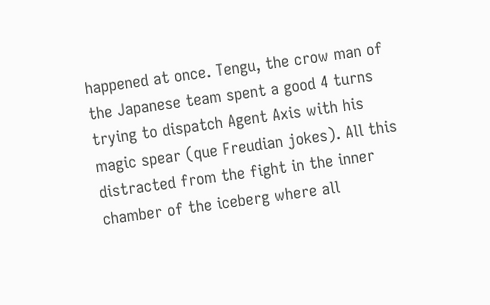happened at once. Tengu, the crow man of the Japanese team spent a good 4 turns trying to dispatch Agent Axis with his magic spear (que Freudian jokes). All this distracted from the fight in the inner chamber of the iceberg where all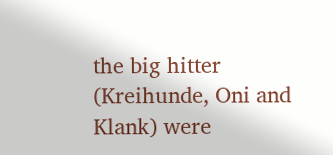the big hitter (Kreihunde, Oni and Klank) were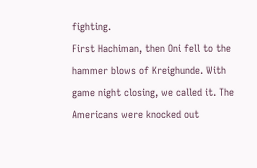fighting.
First Hachiman, then Oni fell to the hammer blows of Kreighunde. With game night closing, we called it. The Americans were knocked out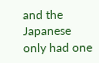and the Japanese only had one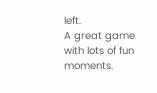left.
A great game with lots of fun moments.